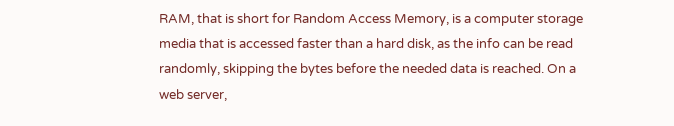RAM, that is short for Random Access Memory, is a computer storage media that is accessed faster than a hard disk, as the info can be read randomly, skipping the bytes before the needed data is reached. On a web server,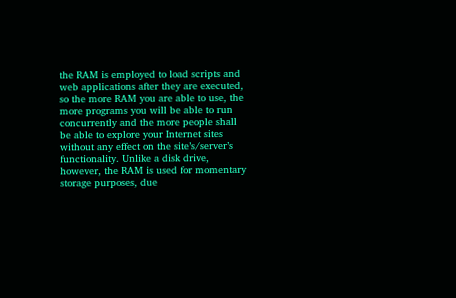the RAM is employed to load scripts and web applications after they are executed, so the more RAM you are able to use, the more programs you will be able to run concurrently and the more people shall be able to explore your Internet sites without any effect on the site’s/server’s functionality. Unlike a disk drive, however, the RAM is used for momentary storage purposes, due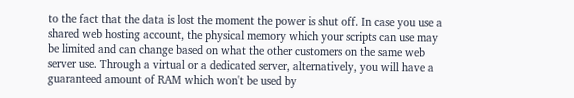to the fact that the data is lost the moment the power is shut off. In case you use a shared web hosting account, the physical memory which your scripts can use may be limited and can change based on what the other customers on the same web server use. Through a virtual or a dedicated server, alternatively, you will have a guaranteed amount of RAM which won't be used by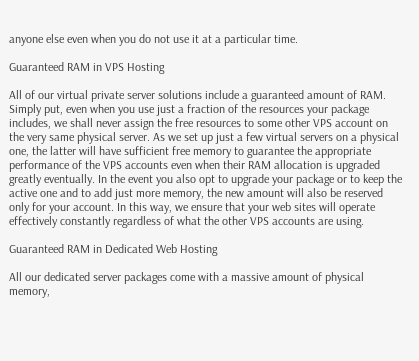anyone else even when you do not use it at a particular time.

Guaranteed RAM in VPS Hosting

All of our virtual private server solutions include a guaranteed amount of RAM. Simply put, even when you use just a fraction of the resources your package includes, we shall never assign the free resources to some other VPS account on the very same physical server. As we set up just a few virtual servers on a physical one, the latter will have sufficient free memory to guarantee the appropriate performance of the VPS accounts even when their RAM allocation is upgraded greatly eventually. In the event you also opt to upgrade your package or to keep the active one and to add just more memory, the new amount will also be reserved only for your account. In this way, we ensure that your web sites will operate effectively constantly regardless of what the other VPS accounts are using.

Guaranteed RAM in Dedicated Web Hosting

All our dedicated server packages come with a massive amount of physical memory,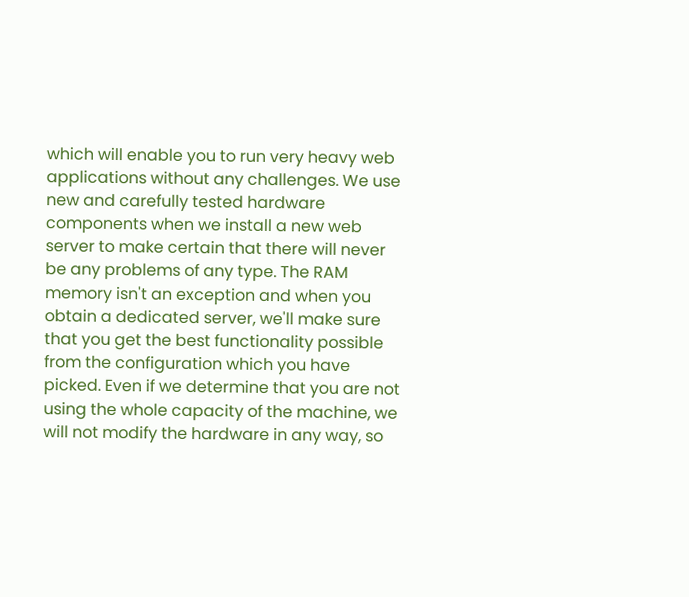which will enable you to run very heavy web applications without any challenges. We use new and carefully tested hardware components when we install a new web server to make certain that there will never be any problems of any type. The RAM memory isn't an exception and when you obtain a dedicated server, we'll make sure that you get the best functionality possible from the configuration which you have picked. Even if we determine that you are not using the whole capacity of the machine, we will not modify the hardware in any way, so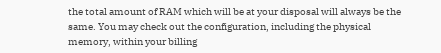the total amount of RAM which will be at your disposal will always be the same. You may check out the configuration, including the physical memory, within your billing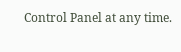Control Panel at any time.